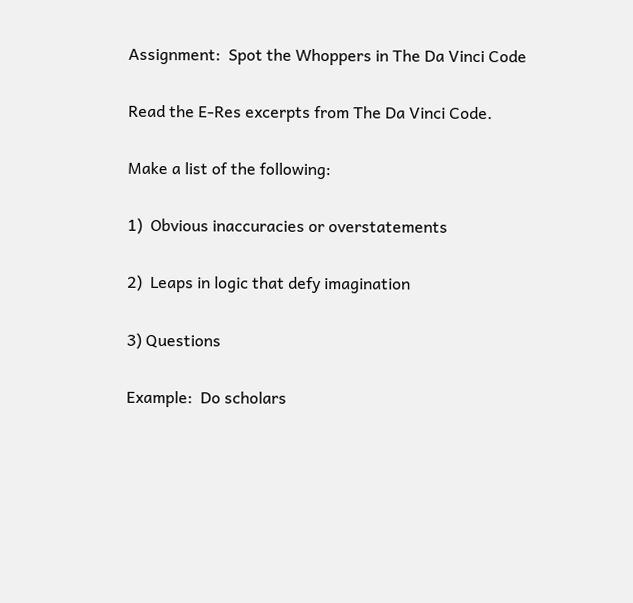Assignment:  Spot the Whoppers in The Da Vinci Code

Read the E-Res excerpts from The Da Vinci Code.

Make a list of the following:

1)  Obvious inaccuracies or overstatements

2)  Leaps in logic that defy imagination

3) Questions

Example:  Do scholars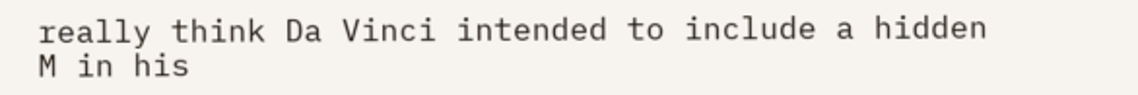really think Da Vinci intended to include a hidden M in his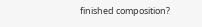finished composition?